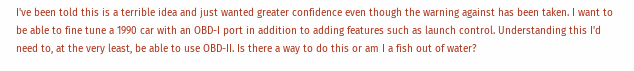I've been told this is a terrible idea and just wanted greater confidence even though the warning against has been taken. I want to be able to fine tune a 1990 car with an OBD-I port in addition to adding features such as launch control. Understanding this I'd need to, at the very least, be able to use OBD-II. Is there a way to do this or am I a fish out of water?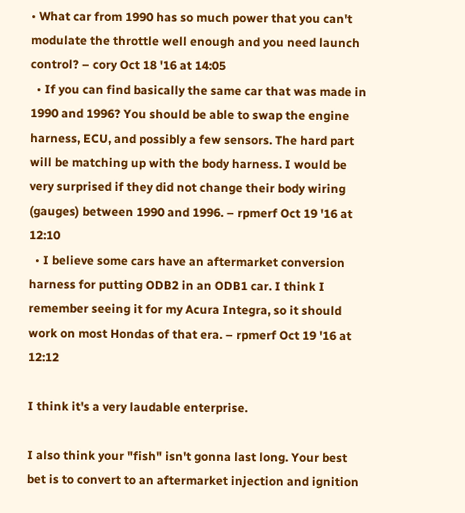• What car from 1990 has so much power that you can't modulate the throttle well enough and you need launch control? – cory Oct 18 '16 at 14:05
  • If you can find basically the same car that was made in 1990 and 1996? You should be able to swap the engine harness, ECU, and possibly a few sensors. The hard part will be matching up with the body harness. I would be very surprised if they did not change their body wiring (gauges) between 1990 and 1996. – rpmerf Oct 19 '16 at 12:10
  • I believe some cars have an aftermarket conversion harness for putting ODB2 in an ODB1 car. I think I remember seeing it for my Acura Integra, so it should work on most Hondas of that era. – rpmerf Oct 19 '16 at 12:12

I think it's a very laudable enterprise.

I also think your "fish" isn't gonna last long. Your best bet is to convert to an aftermarket injection and ignition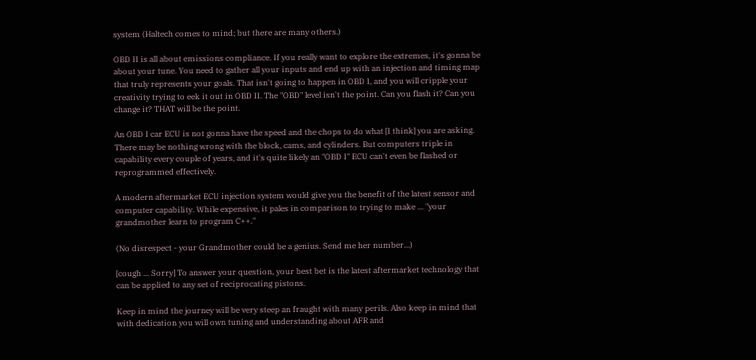system (Haltech comes to mind; but there are many others.)

OBD II is all about emissions compliance. If you really want to explore the extremes, it's gonna be about your tune. You need to gather all your inputs and end up with an injection and timing map that truly represents your goals. That isn't going to happen in OBD I, and you will cripple your creativity trying to eek it out in OBD II. The "OBD" level isn't the point. Can you flash it? Can you change it? THAT will be the point.

An OBD I car ECU is not gonna have the speed and the chops to do what [I think] you are asking. There may be nothing wrong with the block, cams, and cylinders. But computers triple in capability every couple of years, and it's quite likely an "OBD I" ECU can't even be flashed or reprogrammed effectively.

A modern aftermarket ECU injection system would give you the benefit of the latest sensor and computer capability. While expensive, it pales in comparison to trying to make ... "your grandmother learn to program C++."

(No disrespect - your Grandmother could be a genius. Send me her number...)

[cough ... Sorry] To answer your question, your best bet is the latest aftermarket technology that can be applied to any set of reciprocating pistons.

Keep in mind the journey will be very steep an fraught with many perils. Also keep in mind that with dedication you will own tuning and understanding about AFR and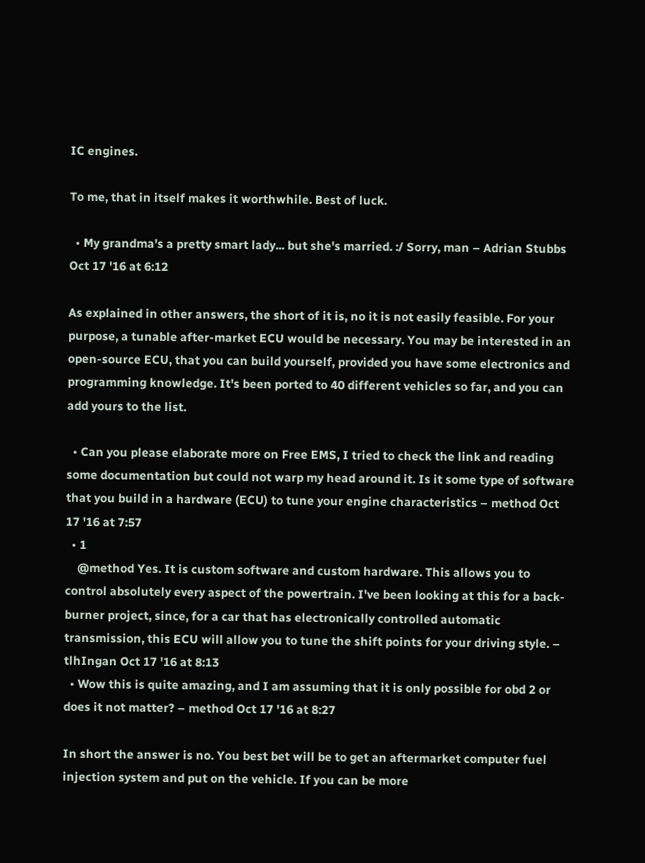IC engines.

To me, that in itself makes it worthwhile. Best of luck.

  • My grandma's a pretty smart lady... but she's married. :/ Sorry, man – Adrian Stubbs Oct 17 '16 at 6:12

As explained in other answers, the short of it is, no it is not easily feasible. For your purpose, a tunable after-market ECU would be necessary. You may be interested in an open-source ECU, that you can build yourself, provided you have some electronics and programming knowledge. It's been ported to 40 different vehicles so far, and you can add yours to the list.

  • Can you please elaborate more on Free EMS, I tried to check the link and reading some documentation but could not warp my head around it. Is it some type of software that you build in a hardware (ECU) to tune your engine characteristics – method Oct 17 '16 at 7:57
  • 1
    @method Yes. It is custom software and custom hardware. This allows you to control absolutely every aspect of the powertrain. I've been looking at this for a back-burner project, since, for a car that has electronically controlled automatic transmission, this ECU will allow you to tune the shift points for your driving style. – tlhIngan Oct 17 '16 at 8:13
  • Wow this is quite amazing, and I am assuming that it is only possible for obd 2 or does it not matter? – method Oct 17 '16 at 8:27

In short the answer is no. You best bet will be to get an aftermarket computer fuel injection system and put on the vehicle. If you can be more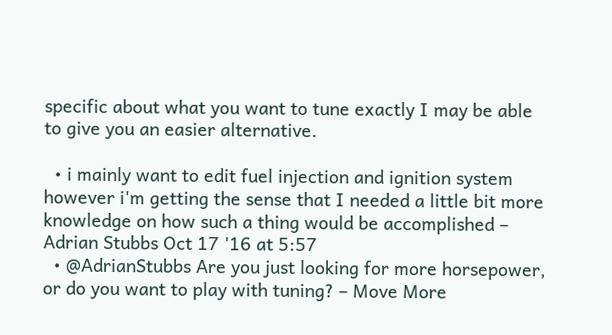specific about what you want to tune exactly I may be able to give you an easier alternative.

  • i mainly want to edit fuel injection and ignition system however i'm getting the sense that I needed a little bit more knowledge on how such a thing would be accomplished – Adrian Stubbs Oct 17 '16 at 5:57
  • @AdrianStubbs Are you just looking for more horsepower, or do you want to play with tuning? – Move More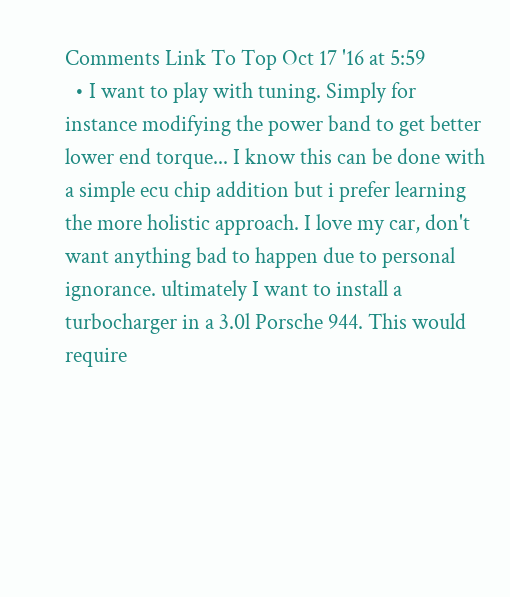Comments Link To Top Oct 17 '16 at 5:59
  • I want to play with tuning. Simply for instance modifying the power band to get better lower end torque... I know this can be done with a simple ecu chip addition but i prefer learning the more holistic approach. I love my car, don't want anything bad to happen due to personal ignorance. ultimately I want to install a turbocharger in a 3.0l Porsche 944. This would require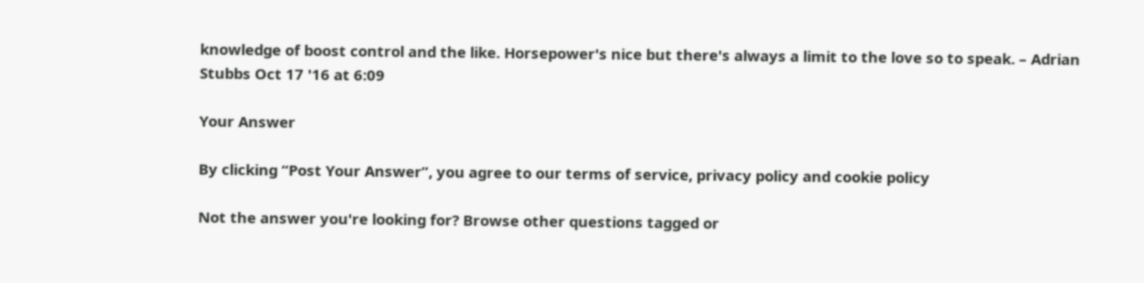knowledge of boost control and the like. Horsepower's nice but there's always a limit to the love so to speak. – Adrian Stubbs Oct 17 '16 at 6:09

Your Answer

By clicking “Post Your Answer”, you agree to our terms of service, privacy policy and cookie policy

Not the answer you're looking for? Browse other questions tagged or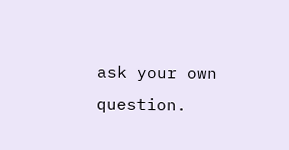ask your own question.